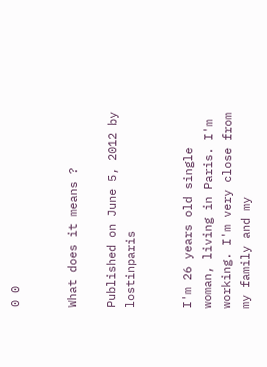0 0


What does it means ?

Published on June 5, 2012 by lostinparis


I'm 26 years old single woman, living in Paris. I'm working. I'm very close from my family and my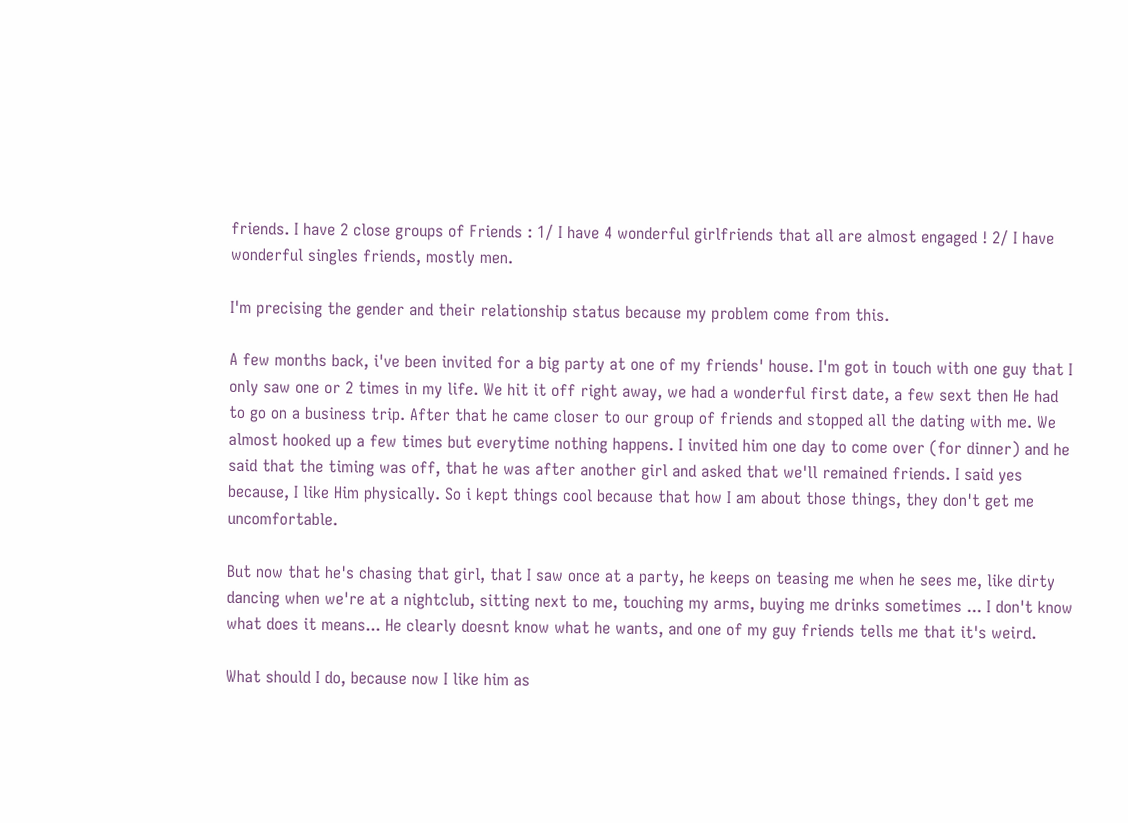friends. I have 2 close groups of Friends : 1/ I have 4 wonderful girlfriends that all are almost engaged ! 2/ I have wonderful singles friends, mostly men.

I'm precising the gender and their relationship status because my problem come from this.

A few months back, i've been invited for a big party at one of my friends' house. I'm got in touch with one guy that I only saw one or 2 times in my life. We hit it off right away, we had a wonderful first date, a few sext then He had to go on a business trip. After that he came closer to our group of friends and stopped all the dating with me. We almost hooked up a few times but everytime nothing happens. I invited him one day to come over (for dinner) and he said that the timing was off, that he was after another girl and asked that we'll remained friends. I said yes because, I like Him physically. So i kept things cool because that how I am about those things, they don't get me uncomfortable.

But now that he's chasing that girl, that I saw once at a party, he keeps on teasing me when he sees me, like dirty dancing when we're at a nightclub, sitting next to me, touching my arms, buying me drinks sometimes ... I don't know what does it means... He clearly doesnt know what he wants, and one of my guy friends tells me that it's weird.

What should I do, because now I like him as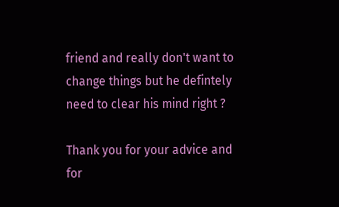friend and really don't want to change things but he defintely need to clear his mind right ?

Thank you for your advice and for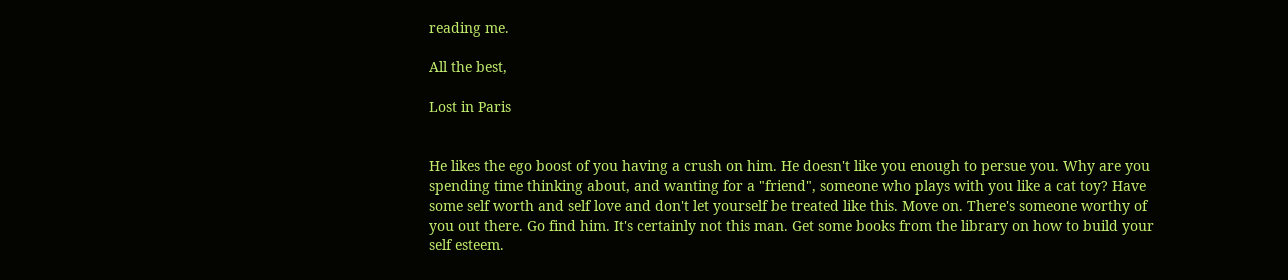reading me.

All the best,

Lost in Paris


He likes the ego boost of you having a crush on him. He doesn't like you enough to persue you. Why are you spending time thinking about, and wanting for a "friend", someone who plays with you like a cat toy? Have some self worth and self love and don't let yourself be treated like this. Move on. There's someone worthy of you out there. Go find him. It's certainly not this man. Get some books from the library on how to build your self esteem.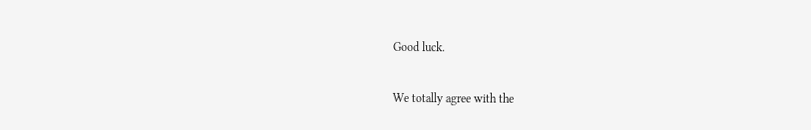Good luck.

We totally agree with the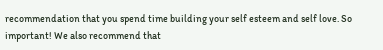recommendation that you spend time building your self esteem and self love. So important! We also recommend that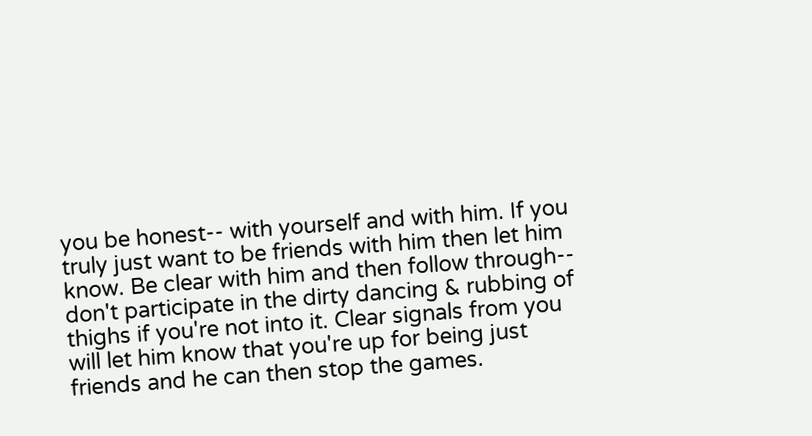you be honest-- with yourself and with him. If you truly just want to be friends with him then let him know. Be clear with him and then follow through-- don't participate in the dirty dancing & rubbing of thighs if you're not into it. Clear signals from you will let him know that you're up for being just friends and he can then stop the games.